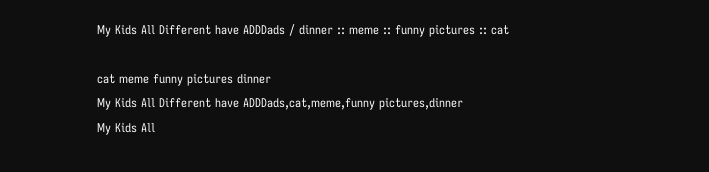My Kids All Different have ADDDads / dinner :: meme :: funny pictures :: cat

cat meme funny pictures dinner
My Kids All Different have ADDDads,cat,meme,funny pictures,dinner
My Kids All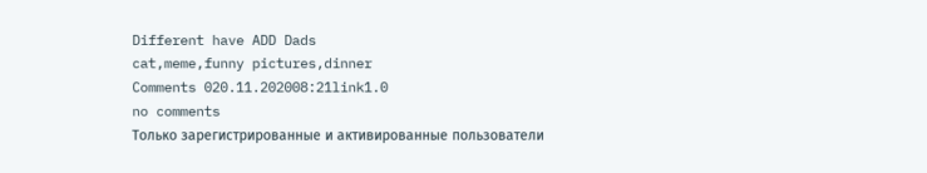Different have ADD Dads
cat,meme,funny pictures,dinner
Comments 020.11.202008:21link1.0
no comments
Только зарегистрированные и активированные пользователи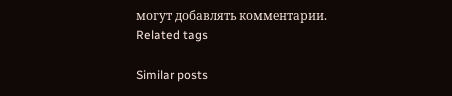могут добавлять комментарии.
Related tags

Similar posts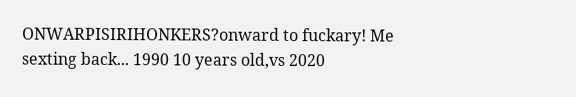ONWARPISIRIHONKERS?onward to fuckary! Me sexting back... 1990 10 years old,vs 2020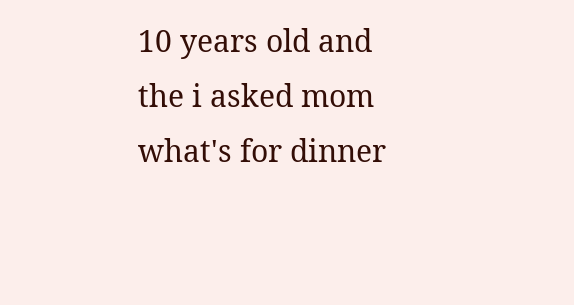10 years old and the i asked mom what's for dinner